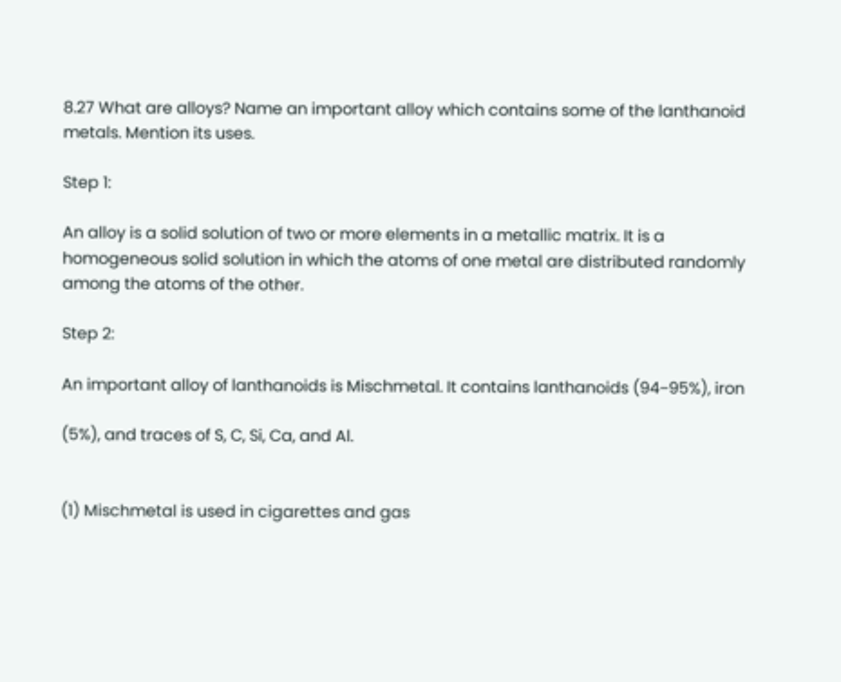8.27 What are alloys? Name an important alloy which contains some of the lanthanoid metals. Mention its uses.

Step 1:

An alloy is a solid solution of two or more elements in a metallic matrix. It is a
homogeneous solid solution in which the atoms of one metal are distributed randomly among the atoms of the other.

Step 2:

An important alloy of lanthanoids is Mischmetal. It contains lanthanoids (94−95%), iron

(5%), and traces of S, C, Si, Ca, and Al.


(1) Mischmetal is used in cigarettes and gas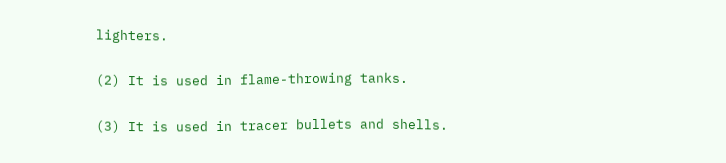lighters.

(2) It is used in flame-throwing tanks.

(3) It is used in tracer bullets and shells.